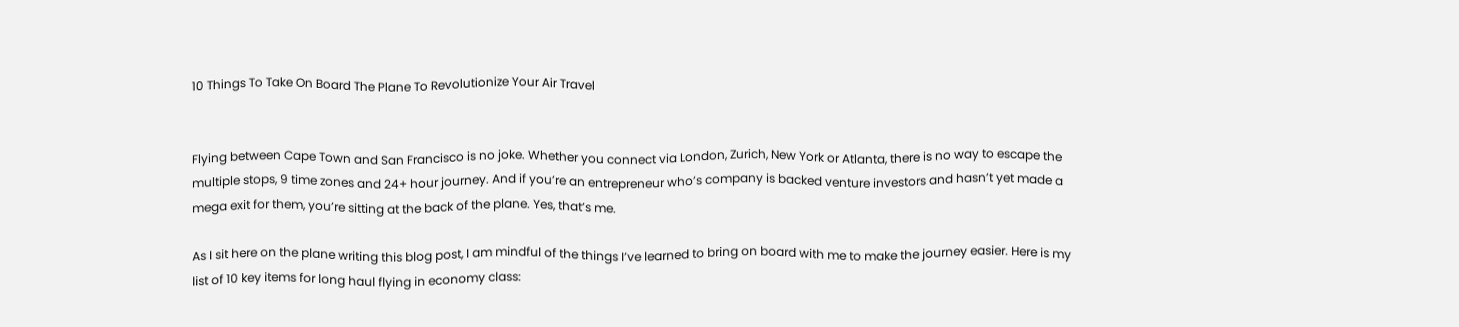10 Things To Take On Board The Plane To Revolutionize Your Air Travel


Flying between Cape Town and San Francisco is no joke. Whether you connect via London, Zurich, New York or Atlanta, there is no way to escape the multiple stops, 9 time zones and 24+ hour journey. And if you’re an entrepreneur who’s company is backed venture investors and hasn’t yet made a mega exit for them, you’re sitting at the back of the plane. Yes, that’s me.

As I sit here on the plane writing this blog post, I am mindful of the things I’ve learned to bring on board with me to make the journey easier. Here is my list of 10 key items for long haul flying in economy class: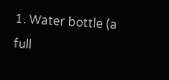1. Water bottle (a full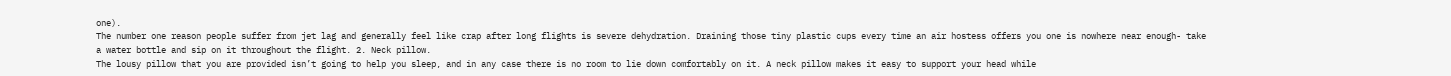one).
The number one reason people suffer from jet lag and generally feel like crap after long flights is severe dehydration. Draining those tiny plastic cups every time an air hostess offers you one is nowhere near enough- take a water bottle and sip on it throughout the flight. 2. Neck pillow.
The lousy pillow that you are provided isn’t going to help you sleep, and in any case there is no room to lie down comfortably on it. A neck pillow makes it easy to support your head while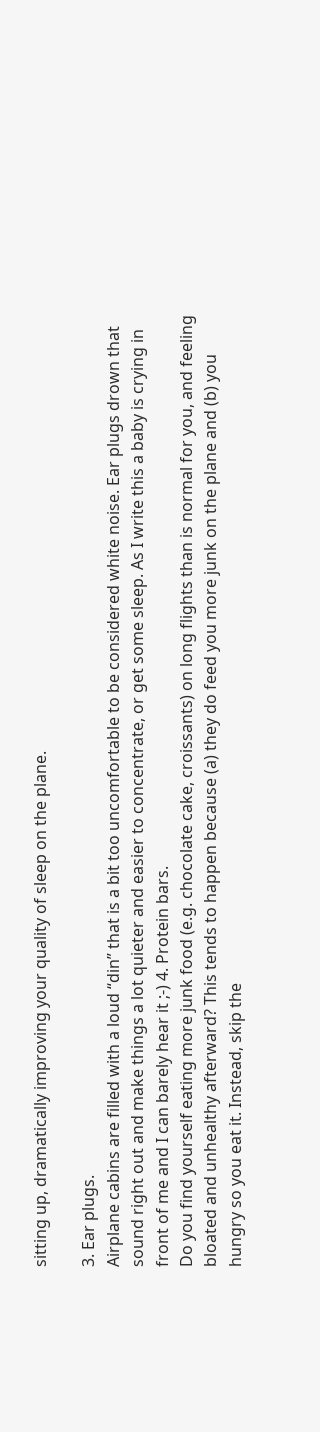sitting up, dramatically improving your quality of sleep on the plane.

3. Ear plugs.
Airplane cabins are filled with a loud “din” that is a bit too uncomfortable to be considered white noise. Ear plugs drown that sound right out and make things a lot quieter and easier to concentrate, or get some sleep. As I write this a baby is crying in front of me and I can barely hear it ;-) 4. Protein bars.
Do you find yourself eating more junk food (e.g. chocolate cake, croissants) on long flights than is normal for you, and feeling bloated and unhealthy afterward? This tends to happen because (a) they do feed you more junk on the plane and (b) you hungry so you eat it. Instead, skip the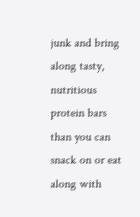junk and bring along tasty, nutritious protein bars than you can snack on or eat along with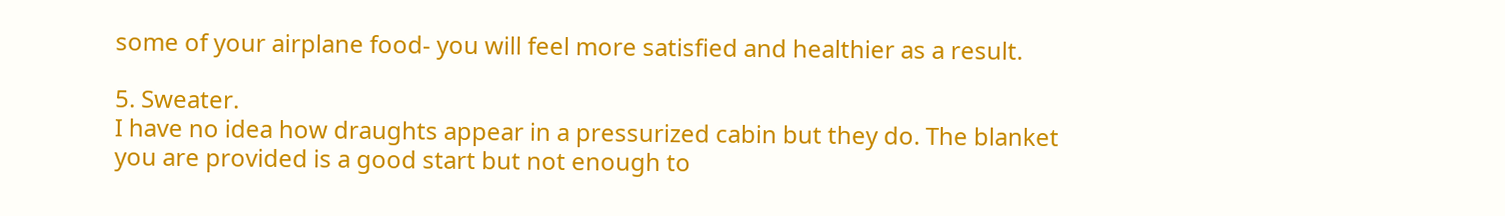some of your airplane food- you will feel more satisfied and healthier as a result.

5. Sweater.
I have no idea how draughts appear in a pressurized cabin but they do. The blanket you are provided is a good start but not enough to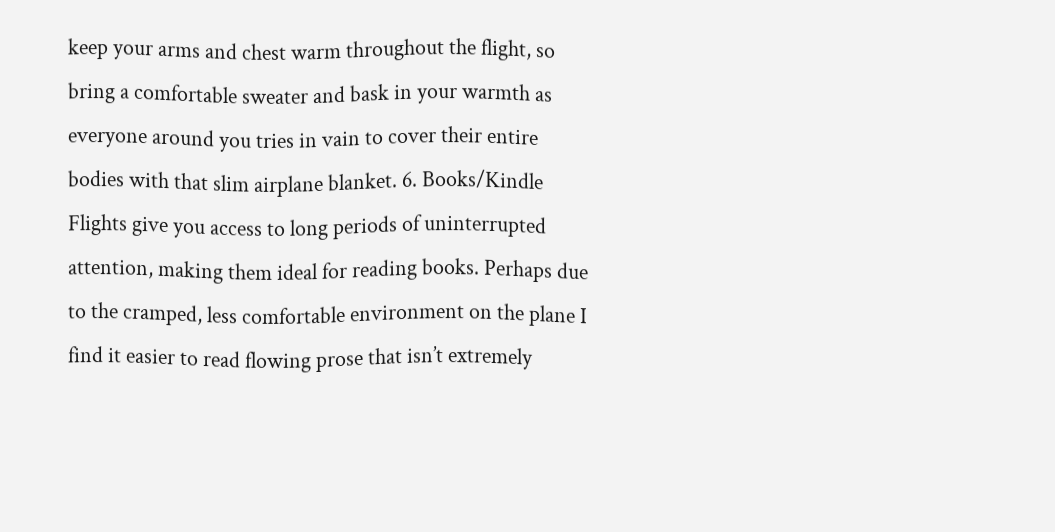keep your arms and chest warm throughout the flight, so bring a comfortable sweater and bask in your warmth as everyone around you tries in vain to cover their entire bodies with that slim airplane blanket. 6. Books/Kindle
Flights give you access to long periods of uninterrupted attention, making them ideal for reading books. Perhaps due to the cramped, less comfortable environment on the plane I find it easier to read flowing prose that isn’t extremely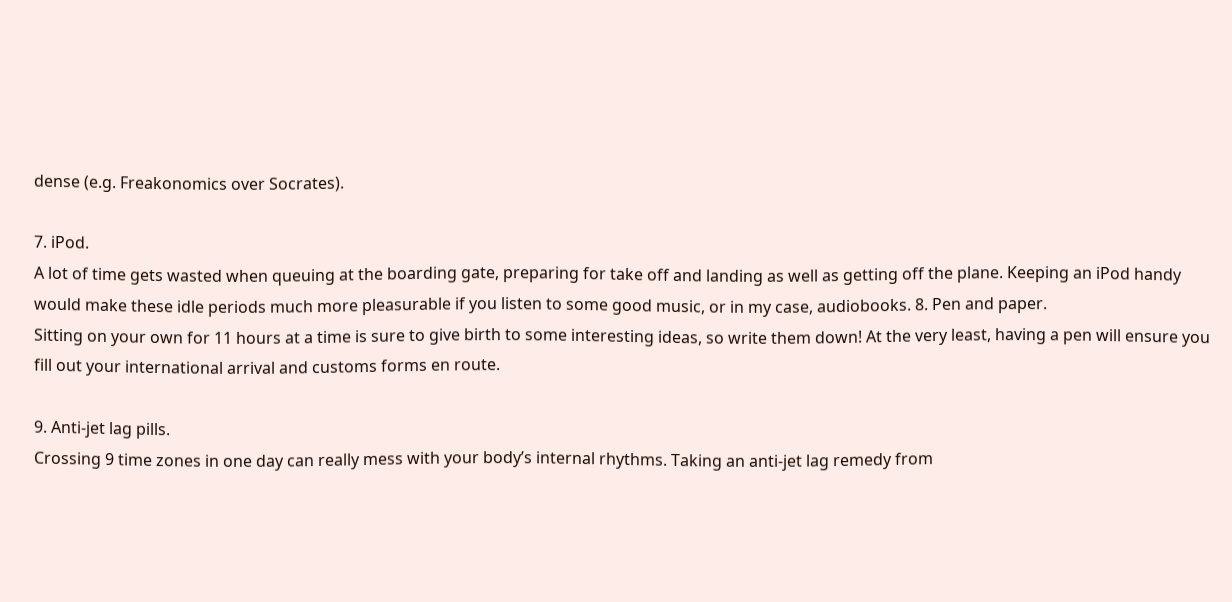dense (e.g. Freakonomics over Socrates).

7. iPod.
A lot of time gets wasted when queuing at the boarding gate, preparing for take off and landing as well as getting off the plane. Keeping an iPod handy would make these idle periods much more pleasurable if you listen to some good music, or in my case, audiobooks. 8. Pen and paper.
Sitting on your own for 11 hours at a time is sure to give birth to some interesting ideas, so write them down! At the very least, having a pen will ensure you fill out your international arrival and customs forms en route.

9. Anti-jet lag pills.
Crossing 9 time zones in one day can really mess with your body’s internal rhythms. Taking an anti-jet lag remedy from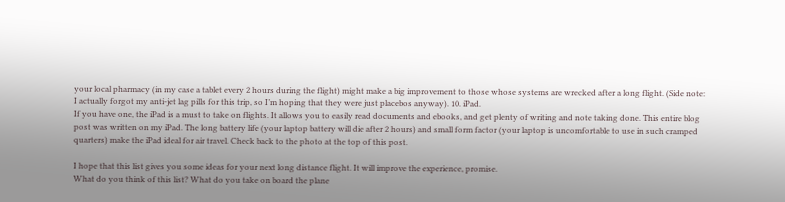your local pharmacy (in my case a tablet every 2 hours during the flight) might make a big improvement to those whose systems are wrecked after a long flight. (Side note: I actually forgot my anti-jet lag pills for this trip, so I’m hoping that they were just placebos anyway). 10. iPad.
If you have one, the iPad is a must to take on flights. It allows you to easily read documents and ebooks, and get plenty of writing and note taking done. This entire blog post was written on my iPad. The long battery life (your laptop battery will die after 2 hours) and small form factor (your laptop is uncomfortable to use in such cramped quarters) make the iPad ideal for air travel. Check back to the photo at the top of this post.

I hope that this list gives you some ideas for your next long distance flight. It will improve the experience, promise.
What do you think of this list? What do you take on board the plane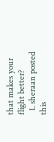that makes your flight better?
  1. sheraan posted this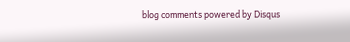blog comments powered by Disqus